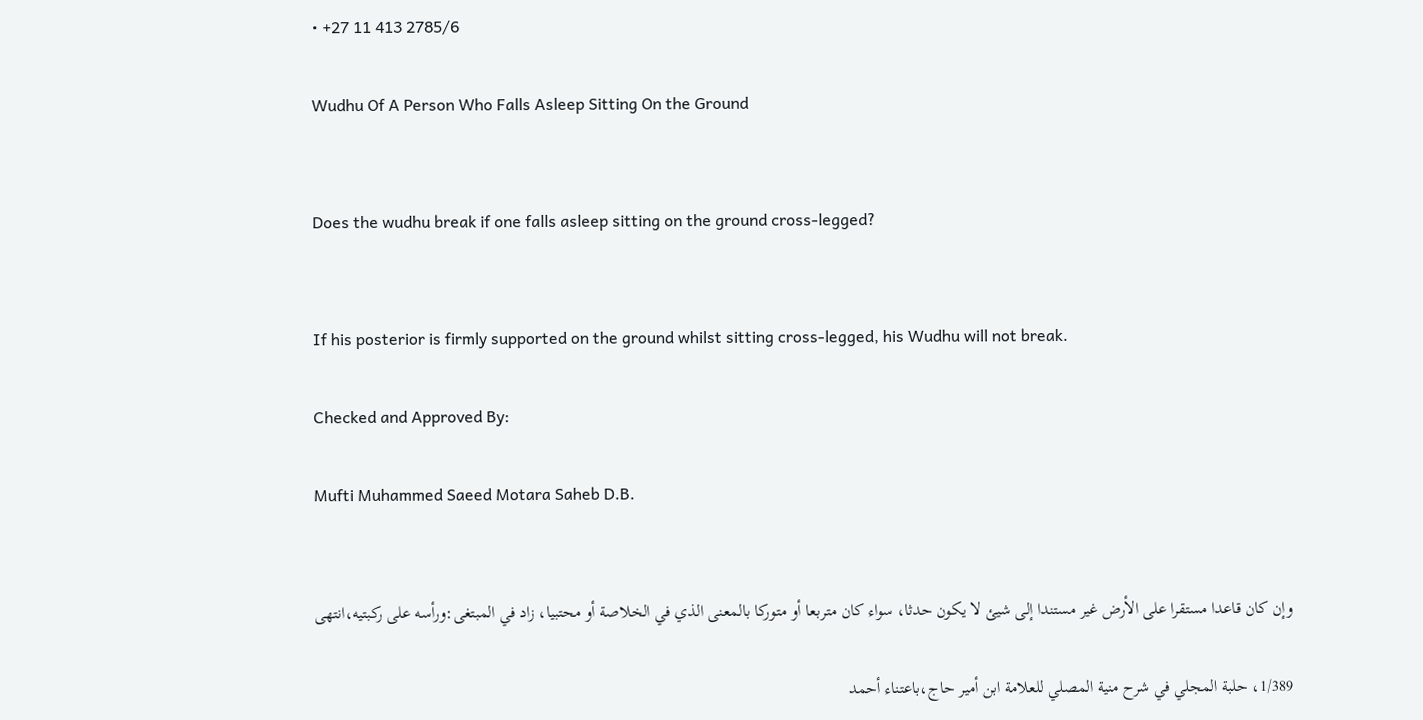• +27 11 413 2785/6

Wudhu Of A Person Who Falls Asleep Sitting On the Ground


Does the wudhu break if one falls asleep sitting on the ground cross-legged?


If his posterior is firmly supported on the ground whilst sitting cross-legged, his Wudhu will not break.

Checked and Approved By:

Mufti Muhammed Saeed Motara Saheb D.B.


وإن كان قاعدا مستقرا على الأرض غير مستندا إلى شيئ لا يكون حدثا، سواء كان متربعا أو متوركا بالمعنى الذي في الخلاصة أو محتبيا، زاد في المبتغى:ورأسه على ركبتيه،انتهى

1/389، حلبة المجلي في شرح منية المصلي للعلامة ابن أمير حاج،باعتناء أحمد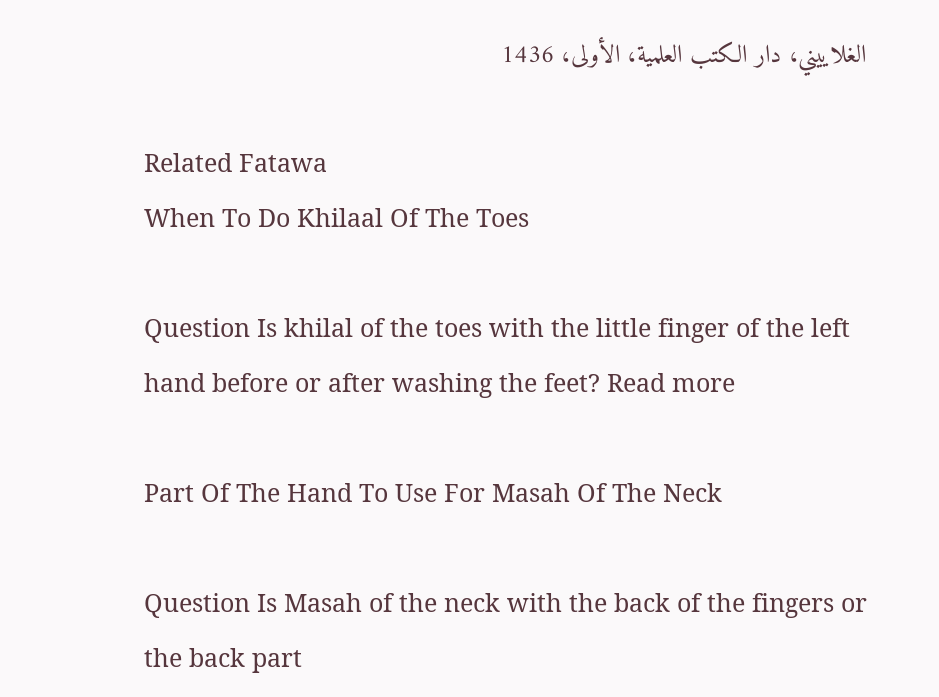الغلاييني، دار الكتب العلمية، الأولى، 1436

Related Fatawa
When To Do Khilaal Of The Toes

Question Is khilal of the toes with the little finger of the left hand before or after washing the feet? Read more

Part Of The Hand To Use For Masah Of The Neck

Question Is Masah of the neck with the back of the fingers or the back part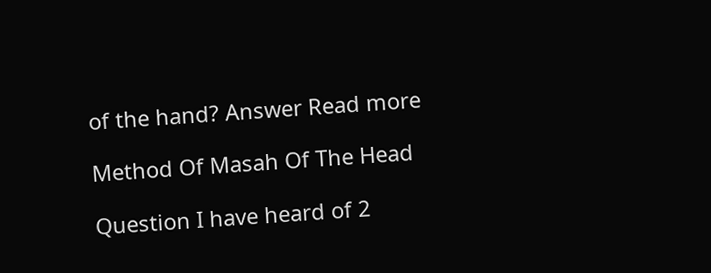of the hand? Answer Read more

Method Of Masah Of The Head

Question I have heard of 2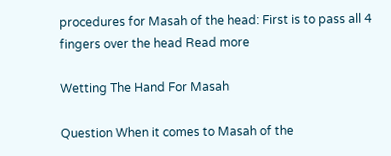procedures for Masah of the head: First is to pass all 4 fingers over the head Read more

Wetting The Hand For Masah

Question When it comes to Masah of the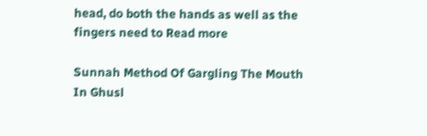head, do both the hands as well as the fingers need to Read more

Sunnah Method Of Gargling The Mouth In Ghusl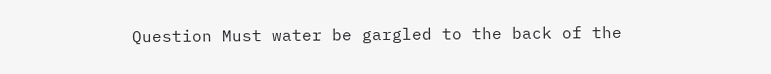Question Must water be gargled to the back of the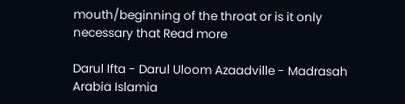mouth/beginning of the throat or is it only necessary that Read more

Darul Ifta - Darul Uloom Azaadville - Madrasah Arabia Islamia